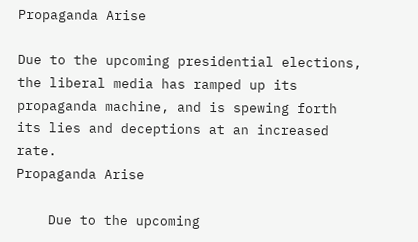Propaganda Arise

Due to the upcoming presidential elections, the liberal media has ramped up its propaganda machine, and is spewing forth its lies and deceptions at an increased rate.
Propaganda Arise

    Due to the upcoming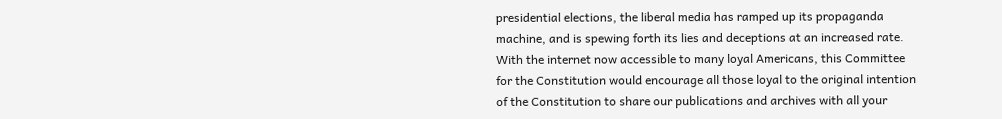presidential elections, the liberal media has ramped up its propaganda machine, and is spewing forth its lies and deceptions at an increased rate. With the internet now accessible to many loyal Americans, this Committee for the Constitution would encourage all those loyal to the original intention of the Constitution to share our publications and archives with all your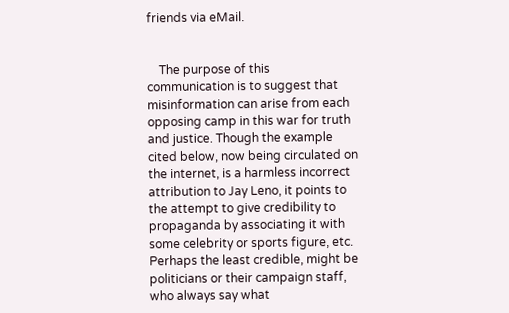friends via eMail.


    The purpose of this communication is to suggest that misinformation can arise from each opposing camp in this war for truth and justice. Though the example cited below, now being circulated on the internet, is a harmless incorrect attribution to Jay Leno, it points to the attempt to give credibility to propaganda by associating it with some celebrity or sports figure, etc. Perhaps the least credible, might be politicians or their campaign staff, who always say what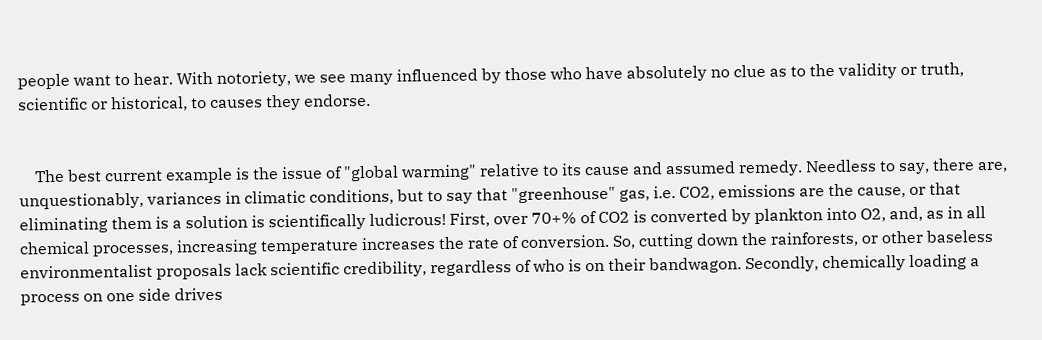people want to hear. With notoriety, we see many influenced by those who have absolutely no clue as to the validity or truth, scientific or historical, to causes they endorse.


    The best current example is the issue of "global warming" relative to its cause and assumed remedy. Needless to say, there are, unquestionably, variances in climatic conditions, but to say that "greenhouse" gas, i.e. CO2, emissions are the cause, or that eliminating them is a solution is scientifically ludicrous! First, over 70+% of CO2 is converted by plankton into O2, and, as in all chemical processes, increasing temperature increases the rate of conversion. So, cutting down the rainforests, or other baseless environmentalist proposals lack scientific credibility, regardless of who is on their bandwagon. Secondly, chemically loading a process on one side drives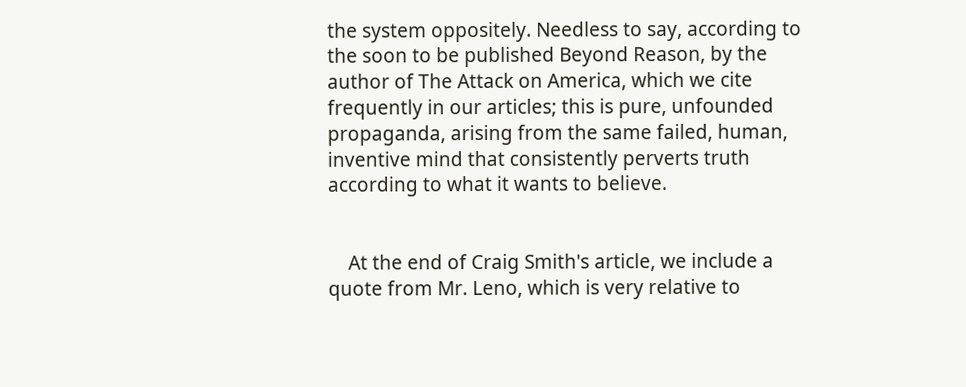the system oppositely. Needless to say, according to the soon to be published Beyond Reason, by the author of The Attack on America, which we cite frequently in our articles; this is pure, unfounded propaganda, arising from the same failed, human, inventive mind that consistently perverts truth according to what it wants to believe.


    At the end of Craig Smith's article, we include a quote from Mr. Leno, which is very relative to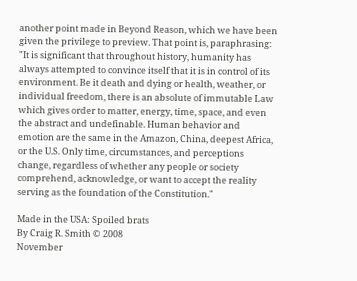another point made in Beyond Reason, which we have been given the privilege to preview. That point is, paraphrasing: "It is significant that throughout history, humanity has always attempted to convince itself that it is in control of its environment. Be it death and dying or health, weather, or individual freedom, there is an absolute of immutable Law which gives order to matter, energy, time, space, and even the abstract and undefinable. Human behavior and emotion are the same in the Amazon, China, deepest Africa, or the U.S. Only time, circumstances, and perceptions change, regardless of whether any people or society comprehend, acknowledge, or want to accept the reality serving as the foundation of the Constitution."

Made in the USA: Spoiled brats
By Craig R. Smith © 2008
November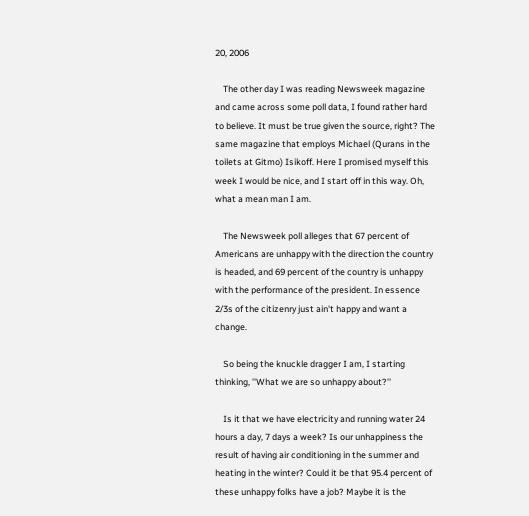20, 2006

    The other day I was reading Newsweek magazine and came across some poll data, I found rather hard to believe. It must be true given the source, right? The same magazine that employs Michael (Qurans in the toilets at Gitmo) Isikoff. Here I promised myself this week I would be nice, and I start off in this way. Oh, what a mean man I am.

    The Newsweek poll alleges that 67 percent of Americans are unhappy with the direction the country is headed, and 69 percent of the country is unhappy with the performance of the president. In essence 2/3s of the citizenry just ain't happy and want a change.

    So being the knuckle dragger I am, I starting thinking, ''What we are so unhappy about?''

    Is it that we have electricity and running water 24 hours a day, 7 days a week? Is our unhappiness the result of having air conditioning in the summer and heating in the winter? Could it be that 95.4 percent of these unhappy folks have a job? Maybe it is the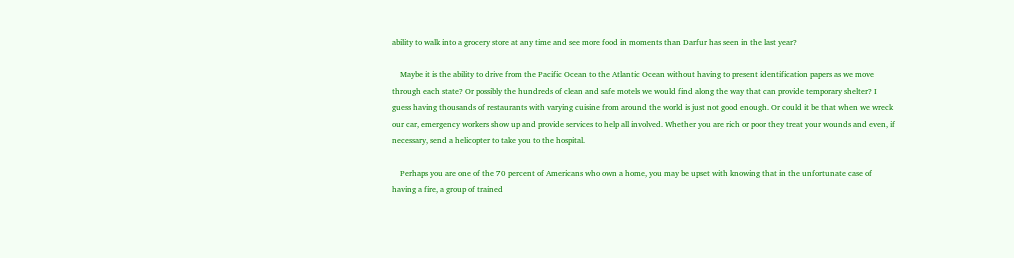ability to walk into a grocery store at any time and see more food in moments than Darfur has seen in the last year?

    Maybe it is the ability to drive from the Pacific Ocean to the Atlantic Ocean without having to present identification papers as we move through each state? Or possibly the hundreds of clean and safe motels we would find along the way that can provide temporary shelter? I guess having thousands of restaurants with varying cuisine from around the world is just not good enough. Or could it be that when we wreck our car, emergency workers show up and provide services to help all involved. Whether you are rich or poor they treat your wounds and even, if necessary, send a helicopter to take you to the hospital.

    Perhaps you are one of the 70 percent of Americans who own a home, you may be upset with knowing that in the unfortunate case of having a fire, a group of trained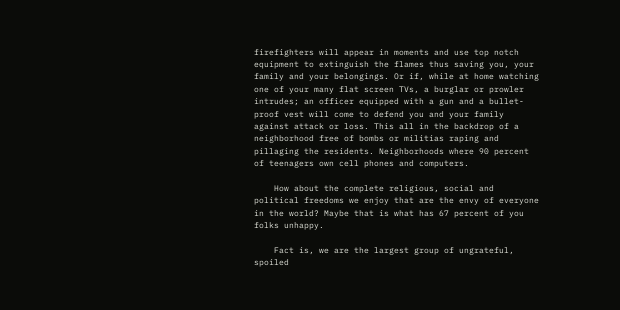firefighters will appear in moments and use top notch equipment to extinguish the flames thus saving you, your family and your belongings. Or if, while at home watching one of your many flat screen TVs, a burglar or prowler intrudes; an officer equipped with a gun and a bullet-proof vest will come to defend you and your family against attack or loss. This all in the backdrop of a neighborhood free of bombs or militias raping and pillaging the residents. Neighborhoods where 90 percent of teenagers own cell phones and computers.

    How about the complete religious, social and political freedoms we enjoy that are the envy of everyone in the world? Maybe that is what has 67 percent of you folks unhappy.

    Fact is, we are the largest group of ungrateful, spoiled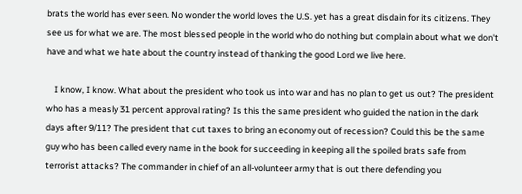brats the world has ever seen. No wonder the world loves the U.S. yet has a great disdain for its citizens. They see us for what we are. The most blessed people in the world who do nothing but complain about what we don't have and what we hate about the country instead of thanking the good Lord we live here.

    I know, I know. What about the president who took us into war and has no plan to get us out? The president who has a measly 31 percent approval rating? Is this the same president who guided the nation in the dark days after 9/11? The president that cut taxes to bring an economy out of recession? Could this be the same guy who has been called every name in the book for succeeding in keeping all the spoiled brats safe from terrorist attacks? The commander in chief of an all-volunteer army that is out there defending you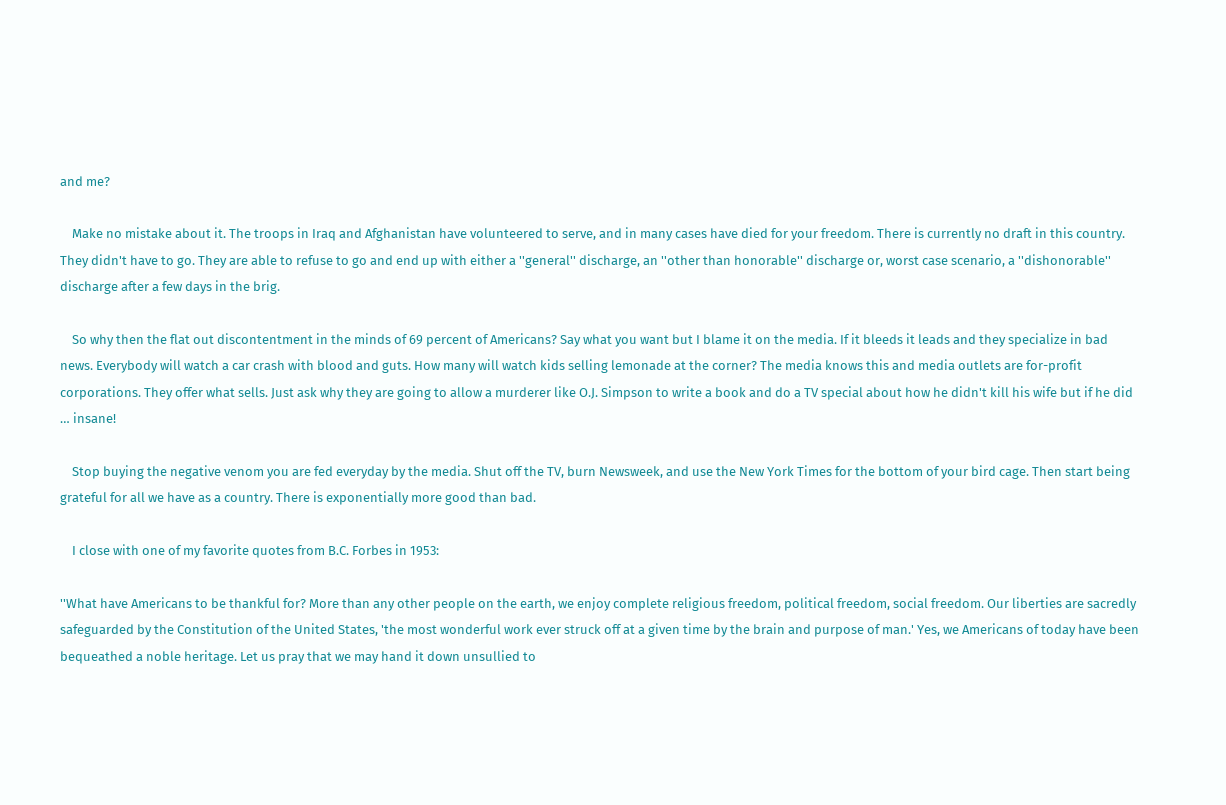and me?

    Make no mistake about it. The troops in Iraq and Afghanistan have volunteered to serve, and in many cases have died for your freedom. There is currently no draft in this country. They didn't have to go. They are able to refuse to go and end up with either a ''general'' discharge, an ''other than honorable'' discharge or, worst case scenario, a ''dishonorable'' discharge after a few days in the brig.

    So why then the flat out discontentment in the minds of 69 percent of Americans? Say what you want but I blame it on the media. If it bleeds it leads and they specialize in bad news. Everybody will watch a car crash with blood and guts. How many will watch kids selling lemonade at the corner? The media knows this and media outlets are for-profit corporations. They offer what sells. Just ask why they are going to allow a murderer like O.J. Simpson to write a book and do a TV special about how he didn't kill his wife but if he did … insane!

    Stop buying the negative venom you are fed everyday by the media. Shut off the TV, burn Newsweek, and use the New York Times for the bottom of your bird cage. Then start being grateful for all we have as a country. There is exponentially more good than bad.

    I close with one of my favorite quotes from B.C. Forbes in 1953:

''What have Americans to be thankful for? More than any other people on the earth, we enjoy complete religious freedom, political freedom, social freedom. Our liberties are sacredly safeguarded by the Constitution of the United States, 'the most wonderful work ever struck off at a given time by the brain and purpose of man.' Yes, we Americans of today have been bequeathed a noble heritage. Let us pray that we may hand it down unsullied to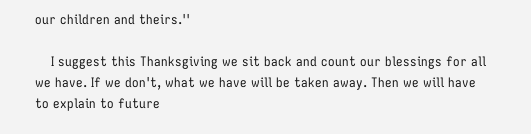our children and theirs.''

    I suggest this Thanksgiving we sit back and count our blessings for all we have. If we don't, what we have will be taken away. Then we will have to explain to future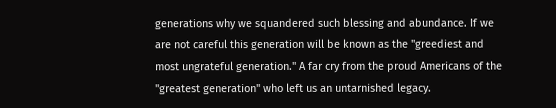generations why we squandered such blessing and abundance. If we are not careful this generation will be known as the ''greediest and most ungrateful generation.'' A far cry from the proud Americans of the ''greatest generation'' who left us an untarnished legacy.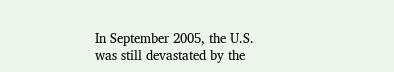In September 2005, the U.S. was still devastated by the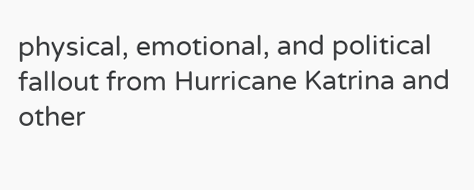physical, emotional, and political fallout from Hurricane Katrina and other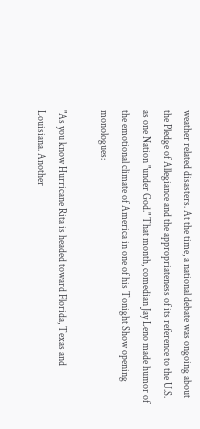weather related disasters. At the time, a national debate was ongoing about the Pledge of Allegiance and the appropriateness of its reference to the U.S. as one Nation "under God." That month, comedian Jay Leno made humor of the emotional climate of America in one of his Tonight Show opening monologues:

"As you know Hurricane Rita is headed toward Florida, Texas and Louisiana. Another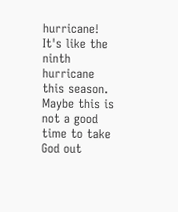hurricane! It's like the ninth hurricane this season. Maybe this is not a good time to take God out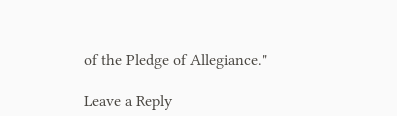of the Pledge of Allegiance."

Leave a Reply